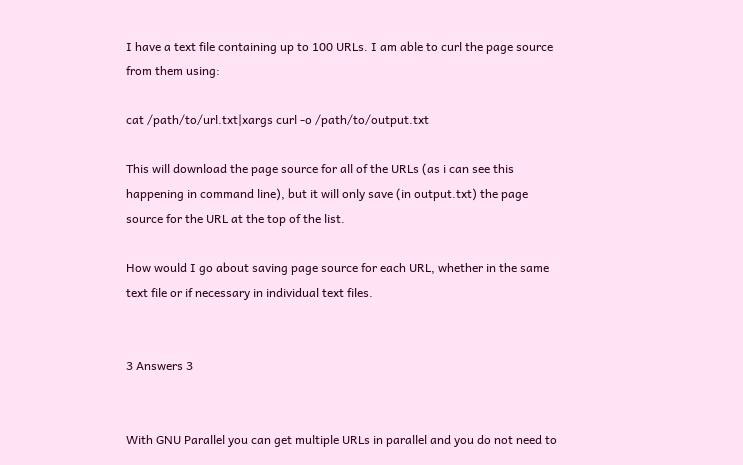I have a text file containing up to 100 URLs. I am able to curl the page source from them using:

cat /path/to/url.txt|xargs curl -o /path/to/output.txt

This will download the page source for all of the URLs (as i can see this happening in command line), but it will only save (in output.txt) the page source for the URL at the top of the list.

How would I go about saving page source for each URL, whether in the same text file or if necessary in individual text files.


3 Answers 3


With GNU Parallel you can get multiple URLs in parallel and you do not need to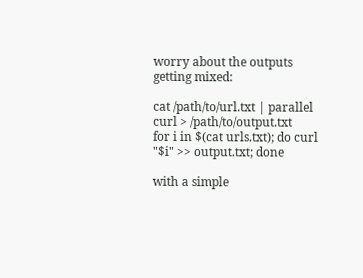worry about the outputs getting mixed:

cat /path/to/url.txt | parallel curl > /path/to/output.txt
for i in $(cat urls.txt); do curl "$i" >> output.txt; done

with a simple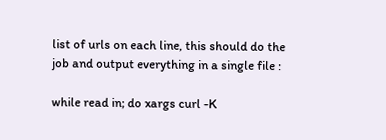list of urls on each line, this should do the job and output everything in a single file :

while read in; do xargs curl -K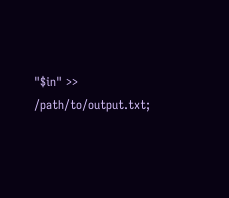"$in" >> /path/to/output.txt;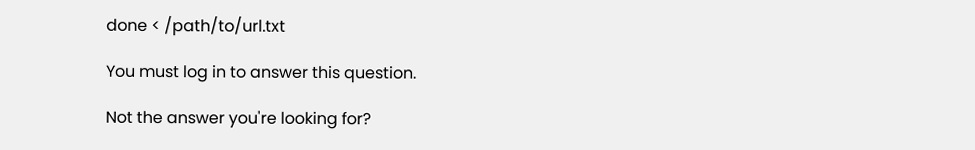done < /path/to/url.txt

You must log in to answer this question.

Not the answer you're looking for?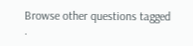Browse other questions tagged .